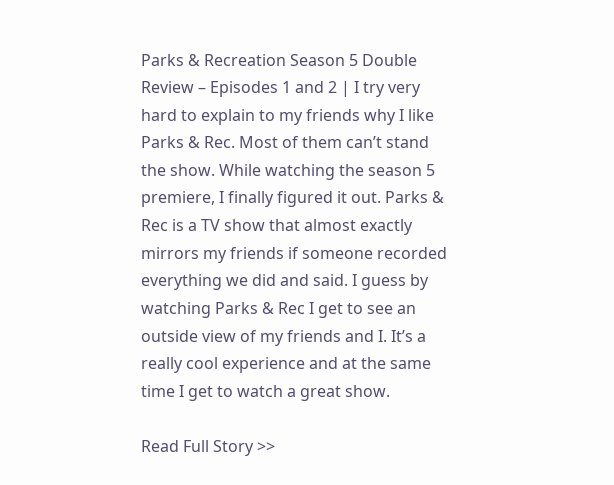Parks & Recreation Season 5 Double Review – Episodes 1 and 2 | I try very hard to explain to my friends why I like Parks & Rec. Most of them can’t stand the show. While watching the season 5 premiere, I finally figured it out. Parks & Rec is a TV show that almost exactly mirrors my friends if someone recorded everything we did and said. I guess by watching Parks & Rec I get to see an outside view of my friends and I. It’s a really cool experience and at the same time I get to watch a great show.

Read Full Story >>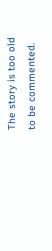The story is too old to be commented.